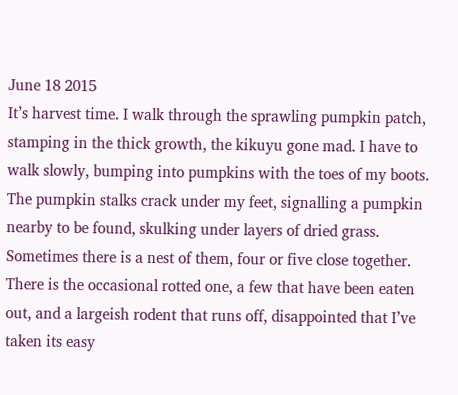June 18 2015
It’s harvest time. I walk through the sprawling pumpkin patch, stamping in the thick growth, the kikuyu gone mad. I have to walk slowly, bumping into pumpkins with the toes of my boots. The pumpkin stalks crack under my feet, signalling a pumpkin nearby to be found, skulking under layers of dried grass. Sometimes there is a nest of them, four or five close together. There is the occasional rotted one, a few that have been eaten out, and a largeish rodent that runs off, disappointed that I’ve taken its easy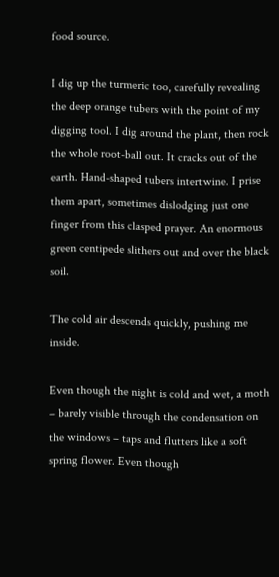food source.

I dig up the turmeric too, carefully revealing the deep orange tubers with the point of my digging tool. I dig around the plant, then rock the whole root-ball out. It cracks out of the earth. Hand-shaped tubers intertwine. I prise them apart, sometimes dislodging just one finger from this clasped prayer. An enormous green centipede slithers out and over the black soil.

The cold air descends quickly, pushing me inside.

Even though the night is cold and wet, a moth – barely visible through the condensation on the windows – taps and flutters like a soft spring flower. Even though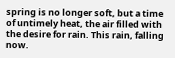spring is no longer soft, but a time of untimely heat, the air filled with the desire for rain. This rain, falling now.